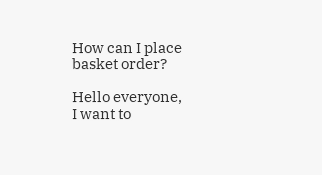How can I place basket order?

Hello everyone,
I want to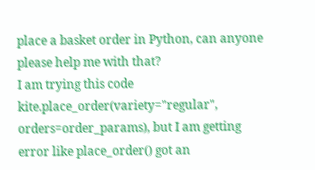place a basket order in Python, can anyone please help me with that?
I am trying this code kite.place_order(variety="regular", orders=order_params), but I am getting error like place_order() got an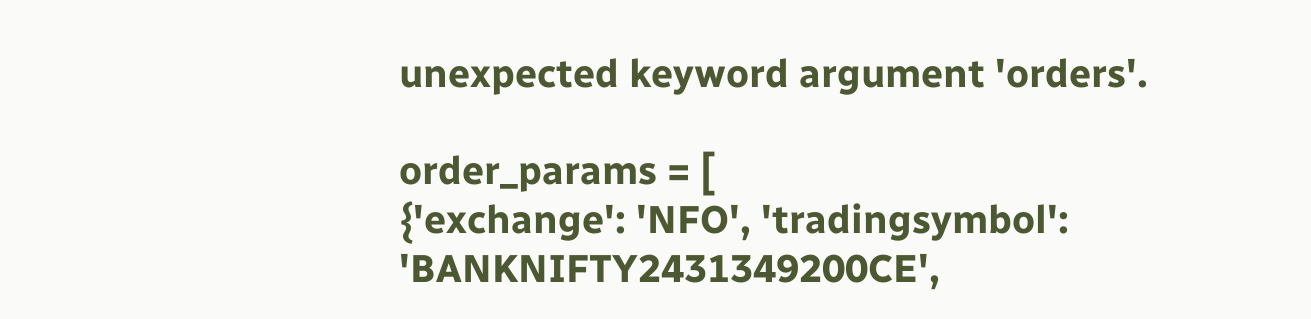unexpected keyword argument 'orders'.

order_params = [
{'exchange': 'NFO', 'tradingsymbol': 'BANKNIFTY2431349200CE',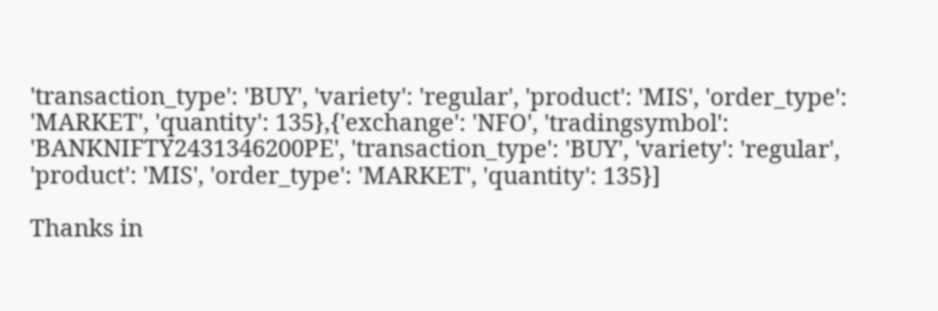'transaction_type': 'BUY', 'variety': 'regular', 'product': 'MIS', 'order_type': 'MARKET', 'quantity': 135},{'exchange': 'NFO', 'tradingsymbol': 'BANKNIFTY2431346200PE', 'transaction_type': 'BUY', 'variety': 'regular', 'product': 'MIS', 'order_type': 'MARKET', 'quantity': 135}]

Thanks in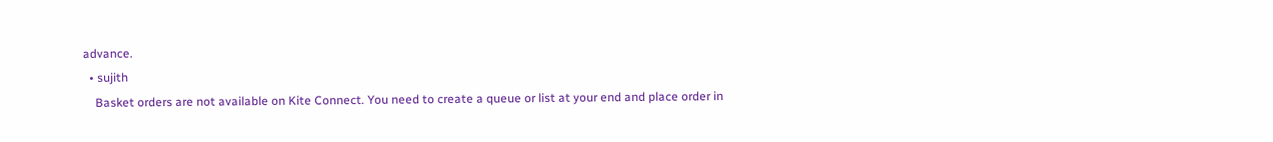advance.
  • sujith
    Basket orders are not available on Kite Connect. You need to create a queue or list at your end and place order in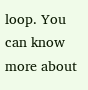loop. You can know more about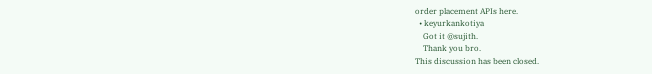order placement APIs here.
  • keyurkankotiya
    Got it @sujith.
    Thank you bro.
This discussion has been closed.